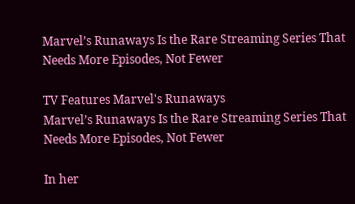Marvel’s Runaways Is the Rare Streaming Series That Needs More Episodes, Not Fewer

TV Features Marvel's Runaways
Marvel’s Runaways Is the Rare Streaming Series That Needs More Episodes, Not Fewer

In her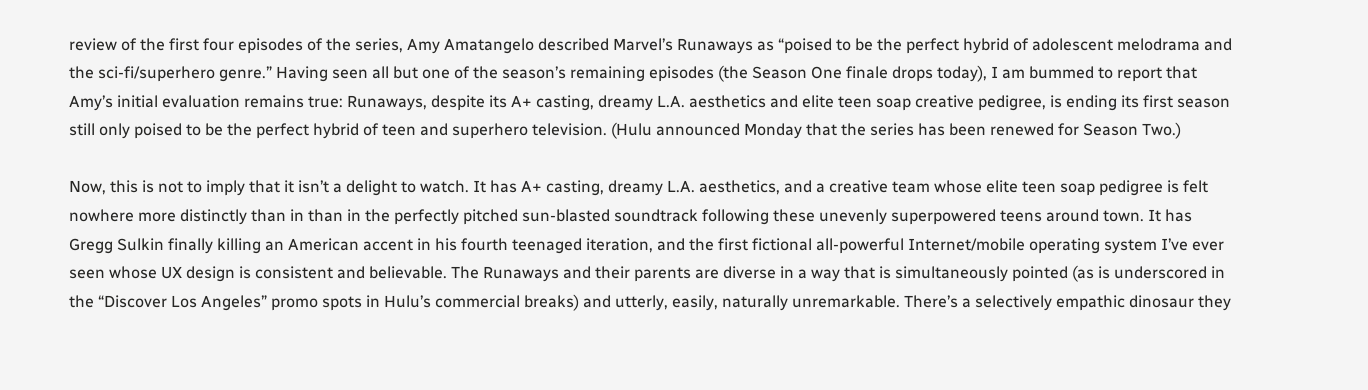review of the first four episodes of the series, Amy Amatangelo described Marvel’s Runaways as “poised to be the perfect hybrid of adolescent melodrama and the sci-fi/superhero genre.” Having seen all but one of the season’s remaining episodes (the Season One finale drops today), I am bummed to report that Amy’s initial evaluation remains true: Runaways, despite its A+ casting, dreamy L.A. aesthetics and elite teen soap creative pedigree, is ending its first season still only poised to be the perfect hybrid of teen and superhero television. (Hulu announced Monday that the series has been renewed for Season Two.)

Now, this is not to imply that it isn’t a delight to watch. It has A+ casting, dreamy L.A. aesthetics, and a creative team whose elite teen soap pedigree is felt nowhere more distinctly than in than in the perfectly pitched sun-blasted soundtrack following these unevenly superpowered teens around town. It has Gregg Sulkin finally killing an American accent in his fourth teenaged iteration, and the first fictional all-powerful Internet/mobile operating system I’ve ever seen whose UX design is consistent and believable. The Runaways and their parents are diverse in a way that is simultaneously pointed (as is underscored in the “Discover Los Angeles” promo spots in Hulu’s commercial breaks) and utterly, easily, naturally unremarkable. There’s a selectively empathic dinosaur they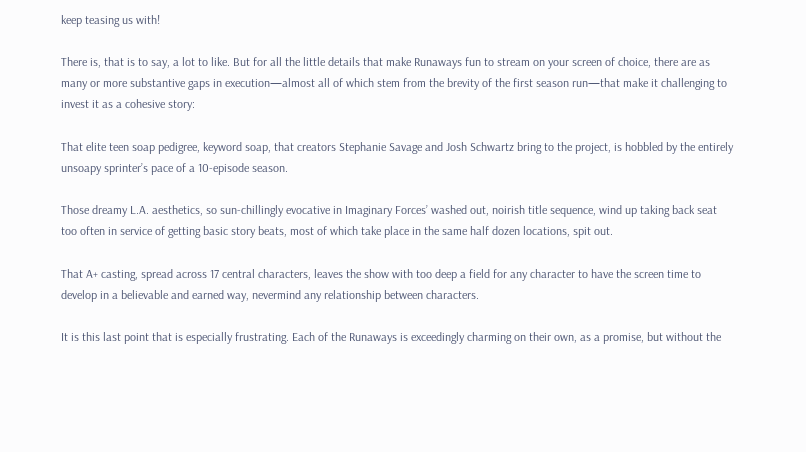keep teasing us with!

There is, that is to say, a lot to like. But for all the little details that make Runaways fun to stream on your screen of choice, there are as many or more substantive gaps in execution—almost all of which stem from the brevity of the first season run—that make it challenging to invest it as a cohesive story:

That elite teen soap pedigree, keyword soap, that creators Stephanie Savage and Josh Schwartz bring to the project, is hobbled by the entirely unsoapy sprinter’s pace of a 10-episode season.

Those dreamy L.A. aesthetics, so sun-chillingly evocative in Imaginary Forces’ washed out, noirish title sequence, wind up taking back seat too often in service of getting basic story beats, most of which take place in the same half dozen locations, spit out.

That A+ casting, spread across 17 central characters, leaves the show with too deep a field for any character to have the screen time to develop in a believable and earned way, nevermind any relationship between characters.

It is this last point that is especially frustrating. Each of the Runaways is exceedingly charming on their own, as a promise, but without the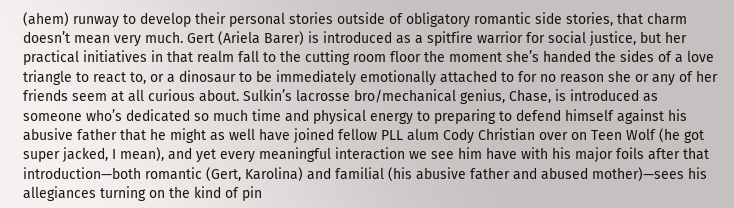(ahem) runway to develop their personal stories outside of obligatory romantic side stories, that charm doesn’t mean very much. Gert (Ariela Barer) is introduced as a spitfire warrior for social justice, but her practical initiatives in that realm fall to the cutting room floor the moment she’s handed the sides of a love triangle to react to, or a dinosaur to be immediately emotionally attached to for no reason she or any of her friends seem at all curious about. Sulkin’s lacrosse bro/mechanical genius, Chase, is introduced as someone who’s dedicated so much time and physical energy to preparing to defend himself against his abusive father that he might as well have joined fellow PLL alum Cody Christian over on Teen Wolf (he got super jacked, I mean), and yet every meaningful interaction we see him have with his major foils after that introduction—both romantic (Gert, Karolina) and familial (his abusive father and abused mother)—sees his allegiances turning on the kind of pin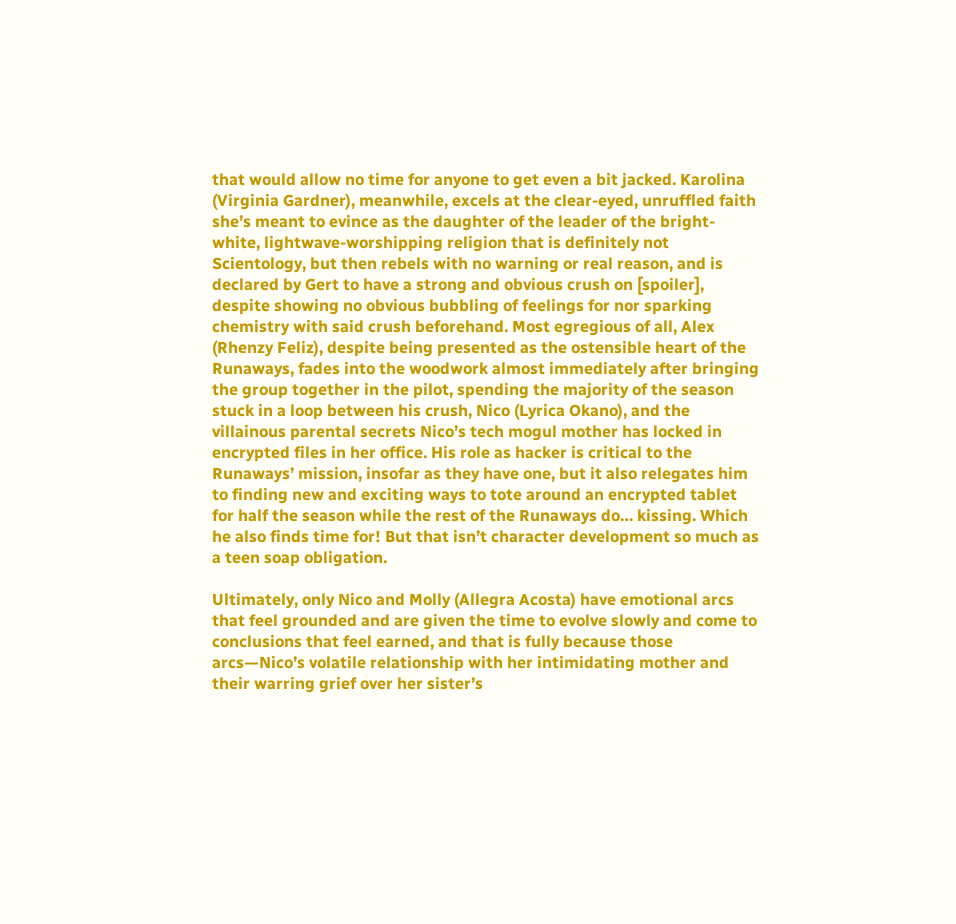that would allow no time for anyone to get even a bit jacked. Karolina (Virginia Gardner), meanwhile, excels at the clear-eyed, unruffled faith she’s meant to evince as the daughter of the leader of the bright-white, lightwave-worshipping religion that is definitely not Scientology, but then rebels with no warning or real reason, and is declared by Gert to have a strong and obvious crush on [spoiler], despite showing no obvious bubbling of feelings for nor sparking chemistry with said crush beforehand. Most egregious of all, Alex (Rhenzy Feliz), despite being presented as the ostensible heart of the Runaways, fades into the woodwork almost immediately after bringing the group together in the pilot, spending the majority of the season stuck in a loop between his crush, Nico (Lyrica Okano), and the villainous parental secrets Nico’s tech mogul mother has locked in encrypted files in her office. His role as hacker is critical to the Runaways’ mission, insofar as they have one, but it also relegates him to finding new and exciting ways to tote around an encrypted tablet for half the season while the rest of the Runaways do… kissing. Which he also finds time for! But that isn’t character development so much as a teen soap obligation.

Ultimately, only Nico and Molly (Allegra Acosta) have emotional arcs that feel grounded and are given the time to evolve slowly and come to conclusions that feel earned, and that is fully because those arcs—Nico’s volatile relationship with her intimidating mother and their warring grief over her sister’s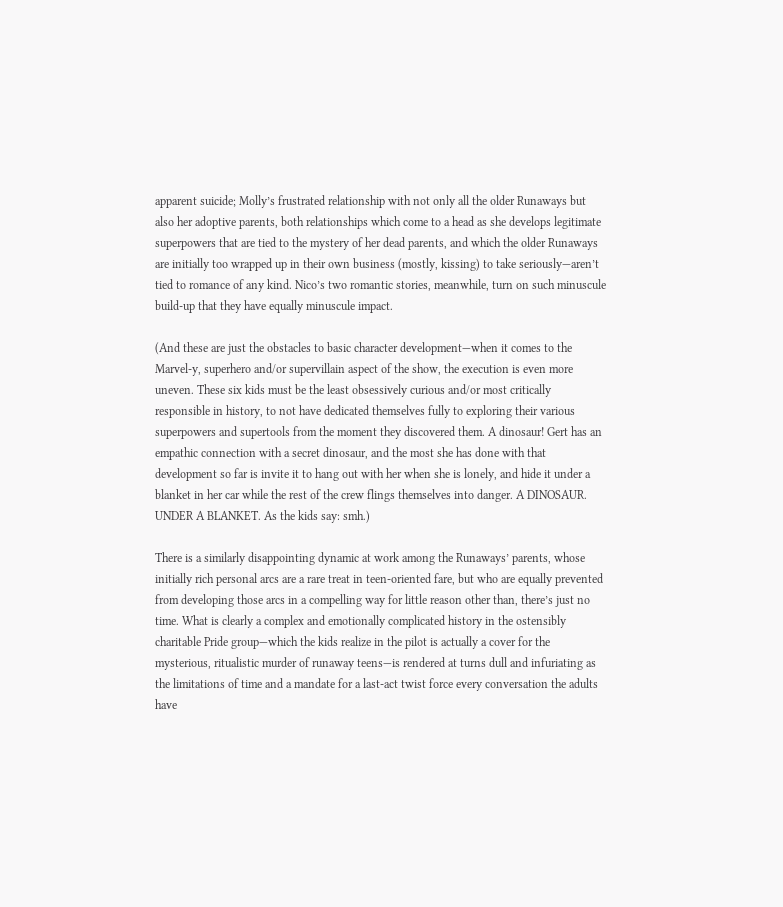apparent suicide; Molly’s frustrated relationship with not only all the older Runaways but also her adoptive parents, both relationships which come to a head as she develops legitimate superpowers that are tied to the mystery of her dead parents, and which the older Runaways are initially too wrapped up in their own business (mostly, kissing) to take seriously—aren’t tied to romance of any kind. Nico’s two romantic stories, meanwhile, turn on such minuscule build-up that they have equally minuscule impact.

(And these are just the obstacles to basic character development—when it comes to the Marvel-y, superhero and/or supervillain aspect of the show, the execution is even more uneven. These six kids must be the least obsessively curious and/or most critically responsible in history, to not have dedicated themselves fully to exploring their various superpowers and supertools from the moment they discovered them. A dinosaur! Gert has an empathic connection with a secret dinosaur, and the most she has done with that development so far is invite it to hang out with her when she is lonely, and hide it under a blanket in her car while the rest of the crew flings themselves into danger. A DINOSAUR. UNDER A BLANKET. As the kids say: smh.)

There is a similarly disappointing dynamic at work among the Runaways’ parents, whose initially rich personal arcs are a rare treat in teen-oriented fare, but who are equally prevented from developing those arcs in a compelling way for little reason other than, there’s just no time. What is clearly a complex and emotionally complicated history in the ostensibly charitable Pride group—which the kids realize in the pilot is actually a cover for the mysterious, ritualistic murder of runaway teens—is rendered at turns dull and infuriating as the limitations of time and a mandate for a last-act twist force every conversation the adults have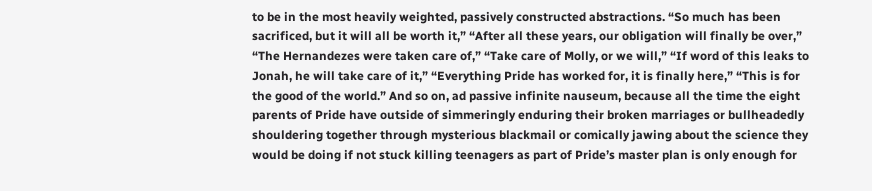to be in the most heavily weighted, passively constructed abstractions. “So much has been sacrificed, but it will all be worth it,” “After all these years, our obligation will finally be over,” “The Hernandezes were taken care of,” “Take care of Molly, or we will,” “If word of this leaks to Jonah, he will take care of it,” “Everything Pride has worked for, it is finally here,” “This is for the good of the world.” And so on, ad passive infinite nauseum, because all the time the eight parents of Pride have outside of simmeringly enduring their broken marriages or bullheadedly shouldering together through mysterious blackmail or comically jawing about the science they would be doing if not stuck killing teenagers as part of Pride’s master plan is only enough for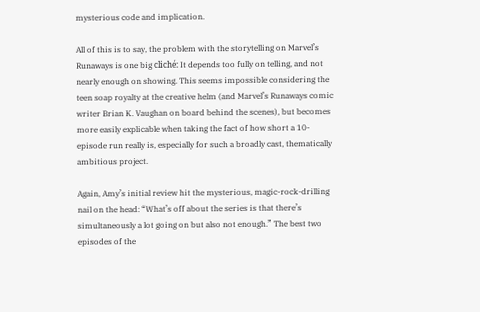mysterious code and implication.

All of this is to say, the problem with the storytelling on Marvel’s Runaways is one big cliché: It depends too fully on telling, and not nearly enough on showing. This seems impossible considering the teen soap royalty at the creative helm (and Marvel’s Runaways comic writer Brian K. Vaughan on board behind the scenes), but becomes more easily explicable when taking the fact of how short a 10-episode run really is, especially for such a broadly cast, thematically ambitious project.

Again, Amy’s initial review hit the mysterious, magic-rock-drilling nail on the head: “What’s off about the series is that there’s simultaneously a lot going on but also not enough.” The best two episodes of the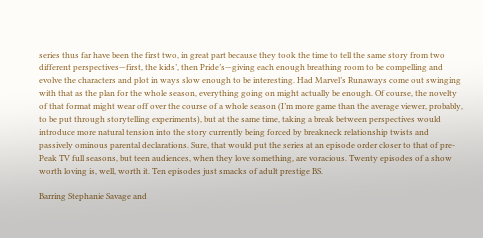series thus far have been the first two, in great part because they took the time to tell the same story from two different perspectives—first, the kids’, then Pride’s—giving each enough breathing room to be compelling and evolve the characters and plot in ways slow enough to be interesting. Had Marvel’s Runaways come out swinging with that as the plan for the whole season, everything going on might actually be enough. Of course, the novelty of that format might wear off over the course of a whole season (I’m more game than the average viewer, probably, to be put through storytelling experiments), but at the same time, taking a break between perspectives would introduce more natural tension into the story currently being forced by breakneck relationship twists and passively ominous parental declarations. Sure, that would put the series at an episode order closer to that of pre-Peak TV full seasons, but teen audiences, when they love something, are voracious. Twenty episodes of a show worth loving is, well, worth it. Ten episodes just smacks of adult prestige BS.

Barring Stephanie Savage and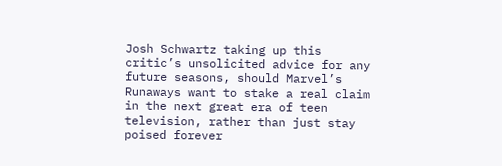Josh Schwartz taking up this critic’s unsolicited advice for any future seasons, should Marvel’s Runaways want to stake a real claim in the next great era of teen television, rather than just stay poised forever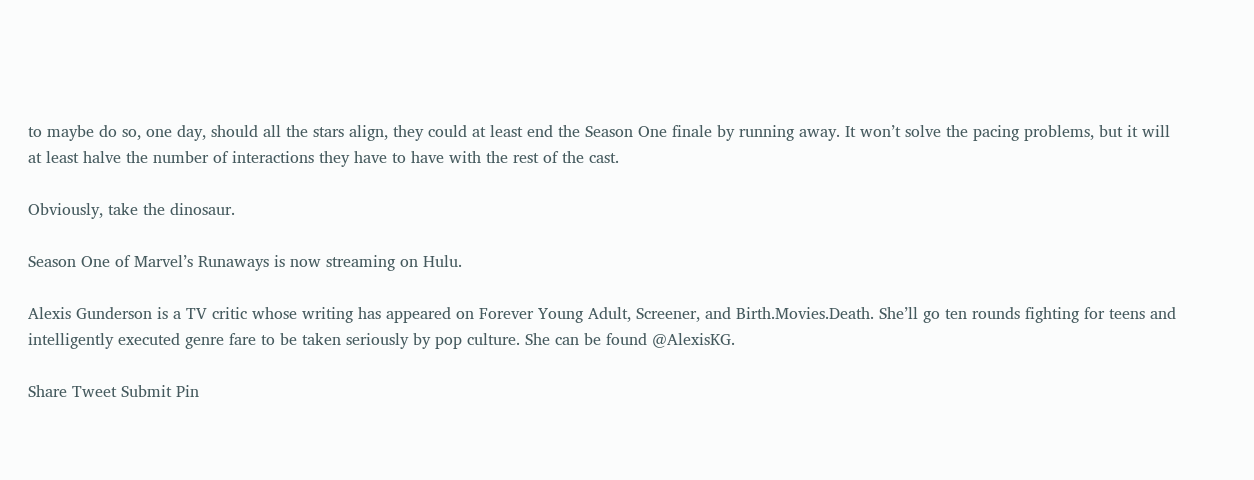to maybe do so, one day, should all the stars align, they could at least end the Season One finale by running away. It won’t solve the pacing problems, but it will at least halve the number of interactions they have to have with the rest of the cast.

Obviously, take the dinosaur.

Season One of Marvel’s Runaways is now streaming on Hulu.

Alexis Gunderson is a TV critic whose writing has appeared on Forever Young Adult, Screener, and Birth.Movies.Death. She’ll go ten rounds fighting for teens and intelligently executed genre fare to be taken seriously by pop culture. She can be found @AlexisKG.

Share Tweet Submit Pin